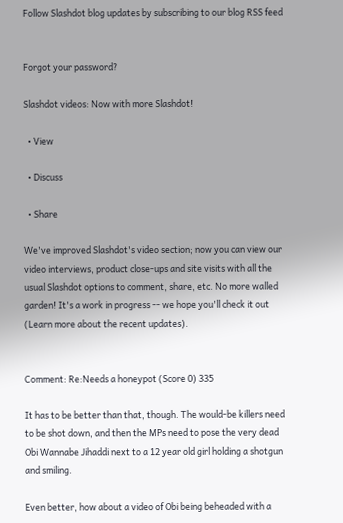Follow Slashdot blog updates by subscribing to our blog RSS feed


Forgot your password?

Slashdot videos: Now with more Slashdot!

  • View

  • Discuss

  • Share

We've improved Slashdot's video section; now you can view our video interviews, product close-ups and site visits with all the usual Slashdot options to comment, share, etc. No more walled garden! It's a work in progress -- we hope you'll check it out (Learn more about the recent updates).


Comment: Re:Needs a honeypot (Score 0) 335

It has to be better than that, though. The would-be killers need to be shot down, and then the MPs need to pose the very dead Obi Wannabe Jihaddi next to a 12 year old girl holding a shotgun and smiling.

Even better, how about a video of Obi being beheaded with a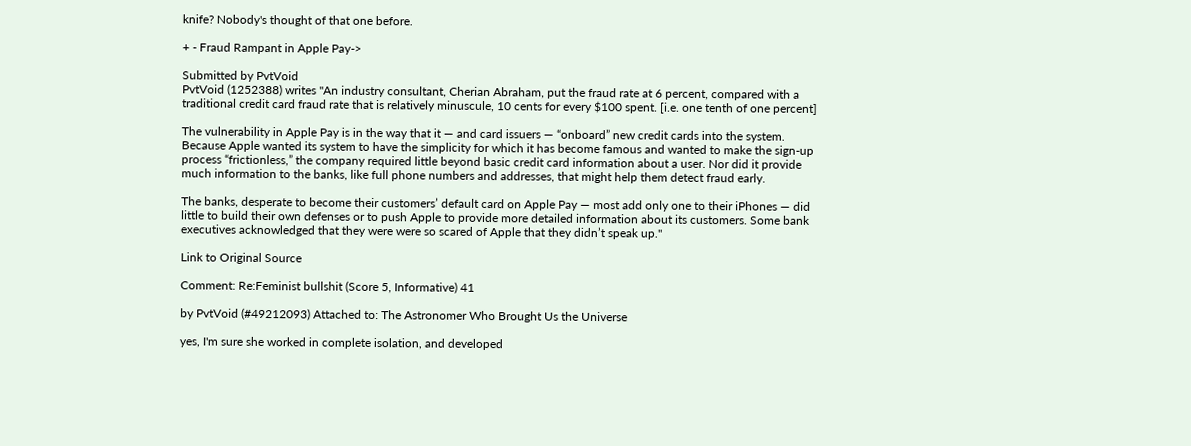knife? Nobody's thought of that one before.

+ - Fraud Rampant in Apple Pay->

Submitted by PvtVoid
PvtVoid (1252388) writes "An industry consultant, Cherian Abraham, put the fraud rate at 6 percent, compared with a traditional credit card fraud rate that is relatively minuscule, 10 cents for every $100 spent. [i.e. one tenth of one percent]

The vulnerability in Apple Pay is in the way that it — and card issuers — “onboard” new credit cards into the system. Because Apple wanted its system to have the simplicity for which it has become famous and wanted to make the sign-up process “frictionless,” the company required little beyond basic credit card information about a user. Nor did it provide much information to the banks, like full phone numbers and addresses, that might help them detect fraud early.

The banks, desperate to become their customers’ default card on Apple Pay — most add only one to their iPhones — did little to build their own defenses or to push Apple to provide more detailed information about its customers. Some bank executives acknowledged that they were were so scared of Apple that they didn’t speak up."

Link to Original Source

Comment: Re:Feminist bullshit (Score 5, Informative) 41

by PvtVoid (#49212093) Attached to: The Astronomer Who Brought Us the Universe

yes, I'm sure she worked in complete isolation, and developed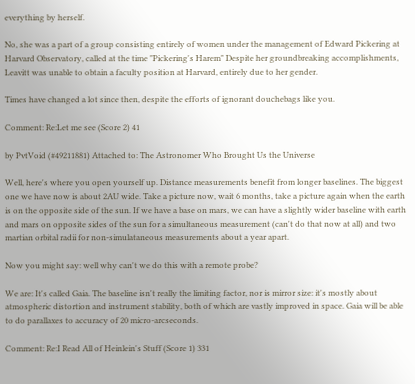everything by herself.

No, she was a part of a group consisting entirely of women under the management of Edward Pickering at Harvard Observatory, called at the time "Pickering's Harem" Despite her groundbreaking accomplishments, Leavitt was unable to obtain a faculty position at Harvard, entirely due to her gender.

Times have changed a lot since then, despite the efforts of ignorant douchebags like you.

Comment: Re:Let me see (Score 2) 41

by PvtVoid (#49211881) Attached to: The Astronomer Who Brought Us the Universe

Well, here's where you open yourself up. Distance measurements benefit from longer baselines. The biggest one we have now is about 2AU wide. Take a picture now, wait 6 months, take a picture again when the earth is on the opposite side of the sun. If we have a base on mars, we can have a slightly wider baseline with earth and mars on opposite sides of the sun for a simultaneous measurement (can't do that now at all) and two martian orbital radii for non-simulataneous measurements about a year apart.

Now you might say: well why can't we do this with a remote probe?

We are: It's called Gaia. The baseline isn't really the limiting factor, nor is mirror size: it's mostly about atmospheric distortion and instrument stability, both of which are vastly improved in space. Gaia will be able to do parallaxes to accuracy of 20 micro-arcseconds.

Comment: Re:I Read All of Heinlein's Stuff (Score 1) 331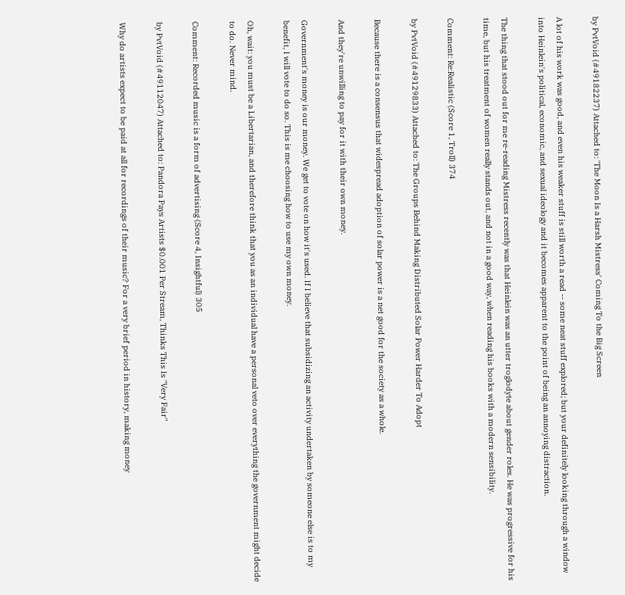by PvtVoid (#49182237) Attached to: 'The Moon Is a Harsh Mistress' Coming To the Big Screen

A lot of his work was good, and even his weaker stuff is still worth a read -- some neat stuff explored; but your definitely looking through a window into Heinlein's political, economic, and sexual ideology and it becomes apparent to the point of being an annoying distraction.

The thing that stood out for me re-reading Mistress recently was that Heinlein was an utter troglodyte about gender roles. He was progressive for his time, but his treatment of women really stands out, and not in a good way, when reading his books with a modern sensibility.

Comment: Re:Realistic (Score 1, Troll) 374

by PvtVoid (#49129833) Attached to: The Groups Behind Making Distributed Solar Power Harder To Adopt

Because there is a consensus that widespread adoption of solar power is a net good for the society as a whole.

And they're unwilling to pay for it with their own money.

Government's money is our money. We get to vote on how it's used. If I believe that subsidizing an activity undertaken by someone else is to my benefit, I will vote to do so. This is me choosing how to use my own money.

Oh, wait: you must be a Libertarian, and therefore think that you as an individual have a personal veto over everything the government might decide to do. Never mind.

Comment: Recorded music is a form of advertising (Score 4, Insightful) 305

by PvtVoid (#49112047) Attached to: Pandora Pays Artists $0.001 Per Stream, Thinks This Is "Very Fair"

Why do artists expect to be paid at all for recordings of their music? For a very brief period in history, making money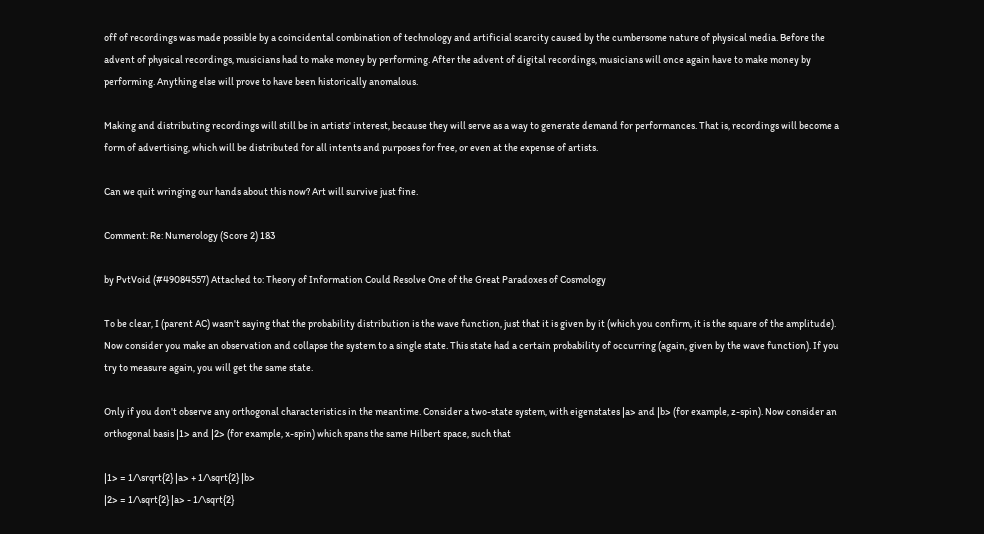off of recordings was made possible by a coincidental combination of technology and artificial scarcity caused by the cumbersome nature of physical media. Before the advent of physical recordings, musicians had to make money by performing. After the advent of digital recordings, musicians will once again have to make money by performing. Anything else will prove to have been historically anomalous.

Making and distributing recordings will still be in artists' interest, because they will serve as a way to generate demand for performances. That is, recordings will become a form of advertising, which will be distributed for all intents and purposes for free, or even at the expense of artists.

Can we quit wringing our hands about this now? Art will survive just fine.

Comment: Re: Numerology (Score 2) 183

by PvtVoid (#49084557) Attached to: Theory of Information Could Resolve One of the Great Paradoxes of Cosmology

To be clear, I (parent AC) wasn't saying that the probability distribution is the wave function, just that it is given by it (which you confirm, it is the square of the amplitude). Now consider you make an observation and collapse the system to a single state. This state had a certain probability of occurring (again, given by the wave function). If you try to measure again, you will get the same state.

Only if you don't observe any orthogonal characteristics in the meantime. Consider a two-state system, with eigenstates |a> and |b> (for example, z-spin). Now consider an orthogonal basis |1> and |2> (for example, x-spin) which spans the same Hilbert space, such that

|1> = 1/\srqrt{2} |a> + 1/\sqrt{2} |b>
|2> = 1/\sqrt{2} |a> - 1/\sqrt{2}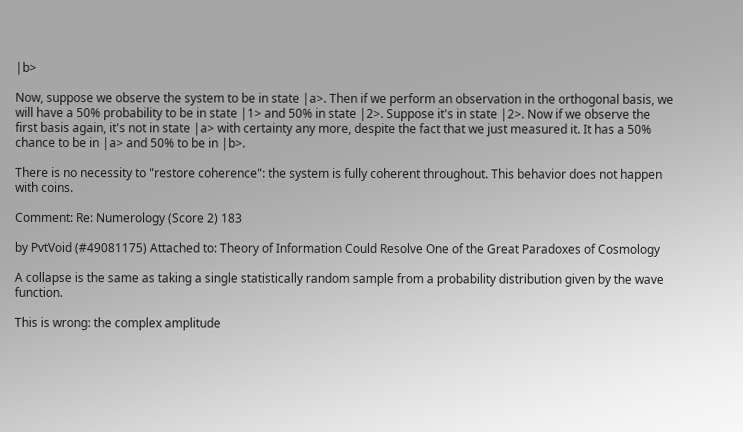|b>

Now, suppose we observe the system to be in state |a>. Then if we perform an observation in the orthogonal basis, we will have a 50% probability to be in state |1> and 50% in state |2>. Suppose it's in state |2>. Now if we observe the first basis again, it's not in state |a> with certainty any more, despite the fact that we just measured it. It has a 50% chance to be in |a> and 50% to be in |b>.

There is no necessity to "restore coherence": the system is fully coherent throughout. This behavior does not happen with coins.

Comment: Re: Numerology (Score 2) 183

by PvtVoid (#49081175) Attached to: Theory of Information Could Resolve One of the Great Paradoxes of Cosmology

A collapse is the same as taking a single statistically random sample from a probability distribution given by the wave function.

This is wrong: the complex amplitude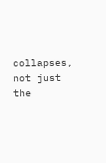collapses, not just the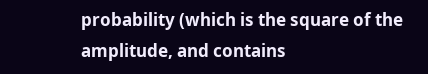probability (which is the square of the amplitude, and contains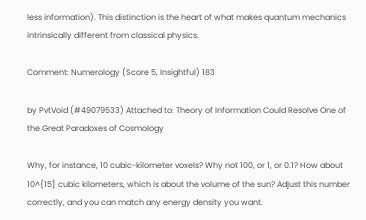less information). This distinction is the heart of what makes quantum mechanics intrinsically different from classical physics.

Comment: Numerology (Score 5, Insightful) 183

by PvtVoid (#49079533) Attached to: Theory of Information Could Resolve One of the Great Paradoxes of Cosmology

Why, for instance, 10 cubic-kilometer voxels? Why not 100, or 1, or 0.1? How about 10^{15} cubic kilometers, which is about the volume of the sun? Adjust this number correctly, and you can match any energy density you want.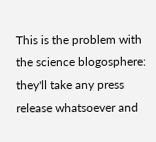This is the problem with the science blogosphere: they'll take any press release whatsoever and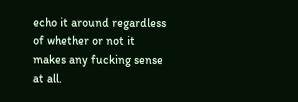echo it around regardless of whether or not it makes any fucking sense at all.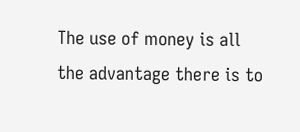The use of money is all the advantage there is to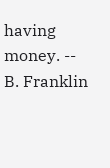having money. -- B. Franklin